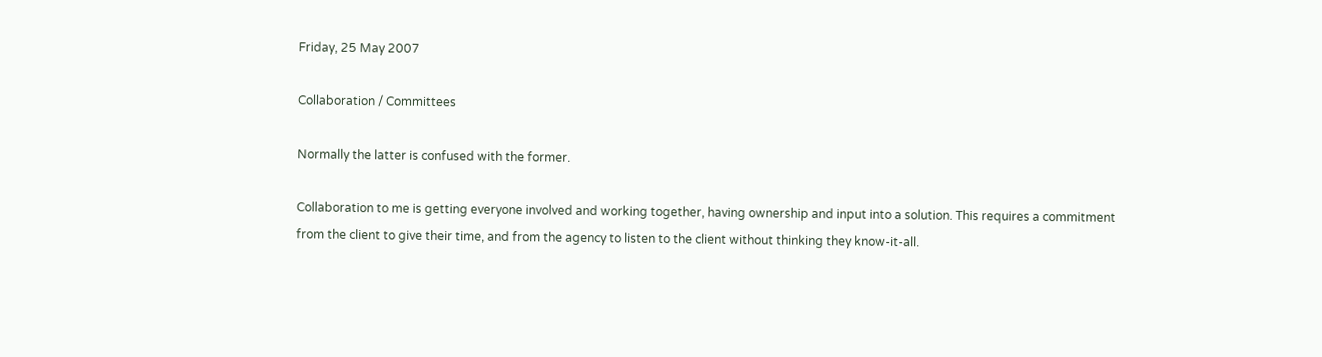Friday, 25 May 2007

Collaboration / Committees

Normally the latter is confused with the former.

Collaboration to me is getting everyone involved and working together, having ownership and input into a solution. This requires a commitment from the client to give their time, and from the agency to listen to the client without thinking they know-it-all.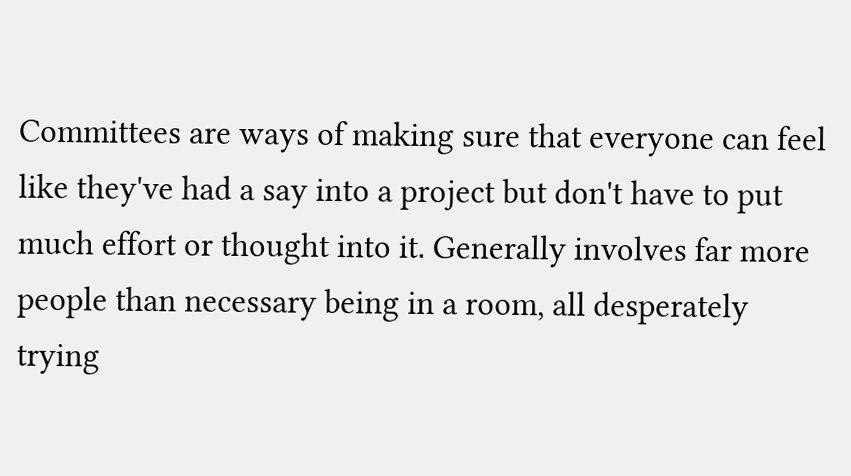Committees are ways of making sure that everyone can feel like they've had a say into a project but don't have to put much effort or thought into it. Generally involves far more people than necessary being in a room, all desperately trying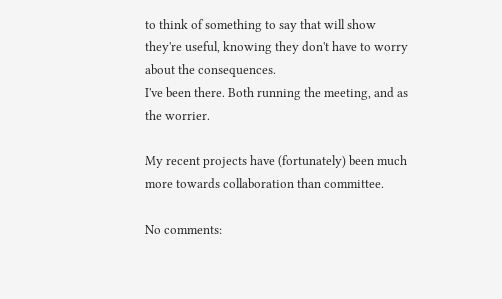to think of something to say that will show they're useful, knowing they don't have to worry about the consequences.
I've been there. Both running the meeting, and as the worrier.

My recent projects have (fortunately) been much more towards collaboration than committee.

No comments: